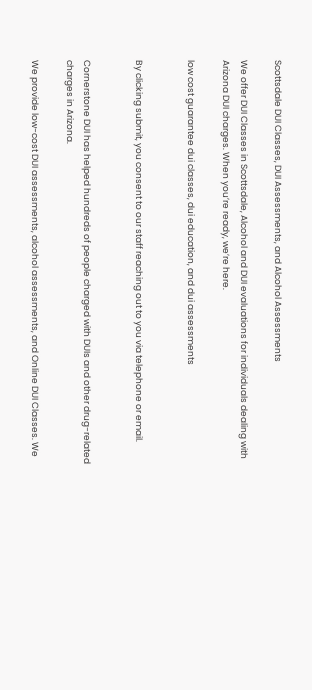Scottsdale DUI Classes, DUI Assessments, and Alcohol Assessments

We offer DUI Classes in Scottsdale, Alcohol and DUI evaluations for individuals dealing with Arizona DUI charges. When you’re ready, we’re here.

low cost guarantee dui classes, dui education, and dui assessments


By clicking submit, you consent to our staff reaching out to you via telephone or email.


Cornerstone DUI has helped hundreds of people charged with DUIs and other drug-related charges in Arizona.

We provide low-cost DUI assessments, alcohol assessments, and Online DUI Classes. We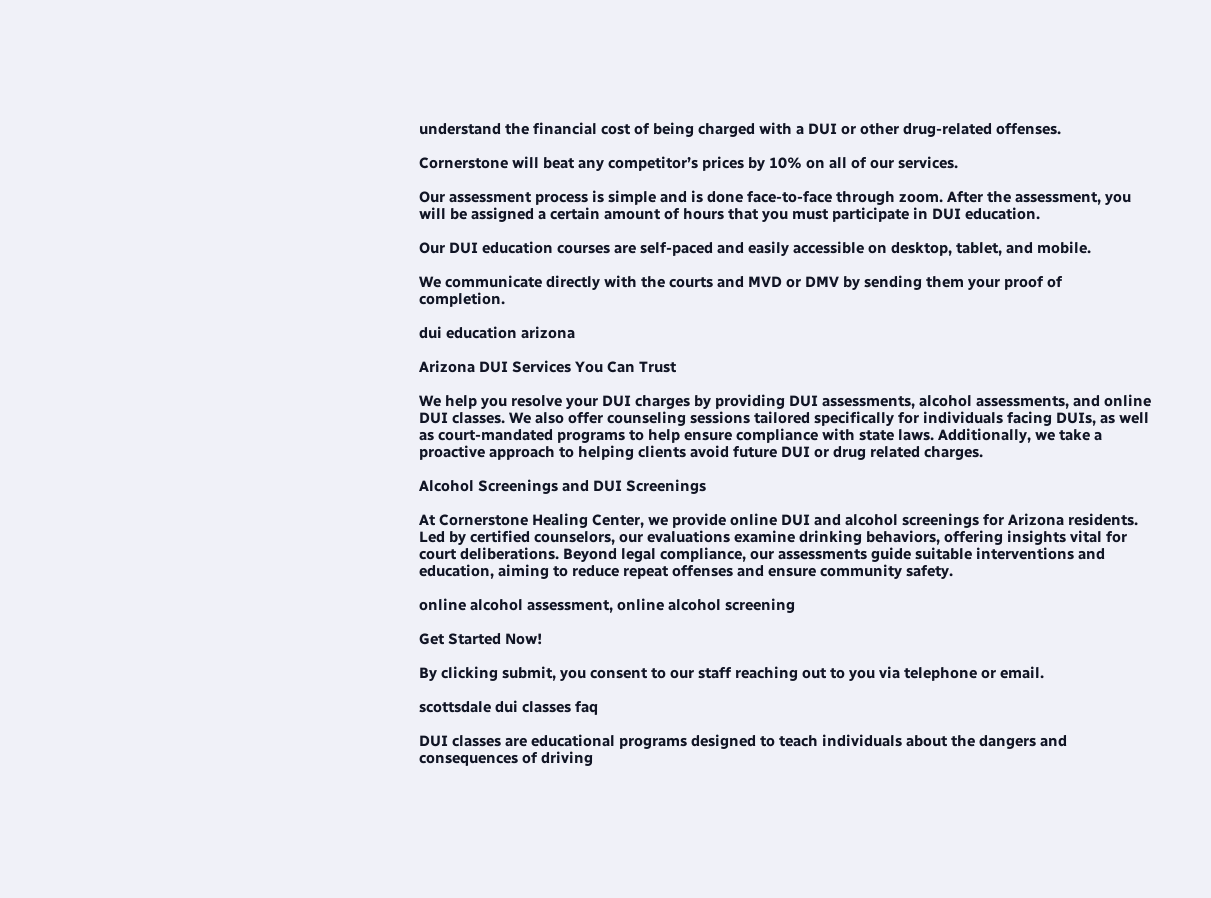understand the financial cost of being charged with a DUI or other drug-related offenses.

Cornerstone will beat any competitor’s prices by 10% on all of our services.

Our assessment process is simple and is done face-to-face through zoom. After the assessment, you will be assigned a certain amount of hours that you must participate in DUI education.

Our DUI education courses are self-paced and easily accessible on desktop, tablet, and mobile.

We communicate directly with the courts and MVD or DMV by sending them your proof of completion.

dui education arizona

Arizona DUI Services You Can Trust

We help you resolve your DUI charges by providing DUI assessments, alcohol assessments, and online DUI classes. We also offer counseling sessions tailored specifically for individuals facing DUIs, as well as court-mandated programs to help ensure compliance with state laws. Additionally, we take a proactive approach to helping clients avoid future DUI or drug related charges.

Alcohol Screenings and DUI Screenings

At Cornerstone Healing Center, we provide online DUI and alcohol screenings for Arizona residents. Led by certified counselors, our evaluations examine drinking behaviors, offering insights vital for court deliberations. Beyond legal compliance, our assessments guide suitable interventions and education, aiming to reduce repeat offenses and ensure community safety.

online alcohol assessment, online alcohol screening

Get Started Now!

By clicking submit, you consent to our staff reaching out to you via telephone or email.

scottsdale dui classes faq

DUI classes are educational programs designed to teach individuals about the dangers and consequences of driving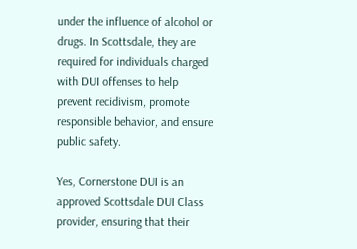under the influence of alcohol or drugs. In Scottsdale, they are required for individuals charged with DUI offenses to help prevent recidivism, promote responsible behavior, and ensure public safety.

Yes, Cornerstone DUI is an approved Scottsdale DUI Class provider, ensuring that their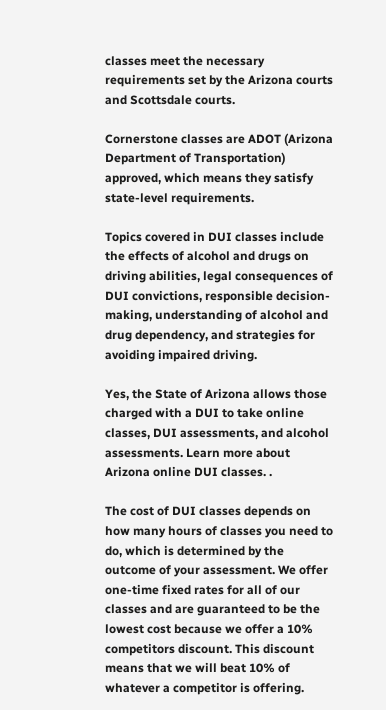classes meet the necessary requirements set by the Arizona courts and Scottsdale courts.

Cornerstone classes are ADOT (Arizona Department of Transportation) approved, which means they satisfy state-level requirements.

Topics covered in DUI classes include the effects of alcohol and drugs on driving abilities, legal consequences of DUI convictions, responsible decision-making, understanding of alcohol and drug dependency, and strategies for avoiding impaired driving.

Yes, the State of Arizona allows those charged with a DUI to take online classes, DUI assessments, and alcohol assessments. Learn more about Arizona online DUI classes. .

The cost of DUI classes depends on how many hours of classes you need to do, which is determined by the outcome of your assessment. We offer one-time fixed rates for all of our classes and are guaranteed to be the lowest cost because we offer a 10% competitors discount. This discount means that we will beat 10% of whatever a competitor is offering.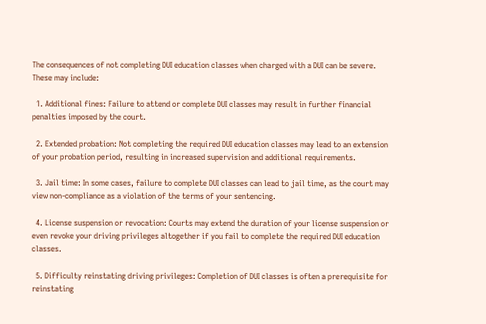The consequences of not completing DUI education classes when charged with a DUI can be severe. These may include:

  1. Additional fines: Failure to attend or complete DUI classes may result in further financial penalties imposed by the court.

  2. Extended probation: Not completing the required DUI education classes may lead to an extension of your probation period, resulting in increased supervision and additional requirements.

  3. Jail time: In some cases, failure to complete DUI classes can lead to jail time, as the court may view non-compliance as a violation of the terms of your sentencing.

  4. License suspension or revocation: Courts may extend the duration of your license suspension or even revoke your driving privileges altogether if you fail to complete the required DUI education classes.

  5. Difficulty reinstating driving privileges: Completion of DUI classes is often a prerequisite for reinstating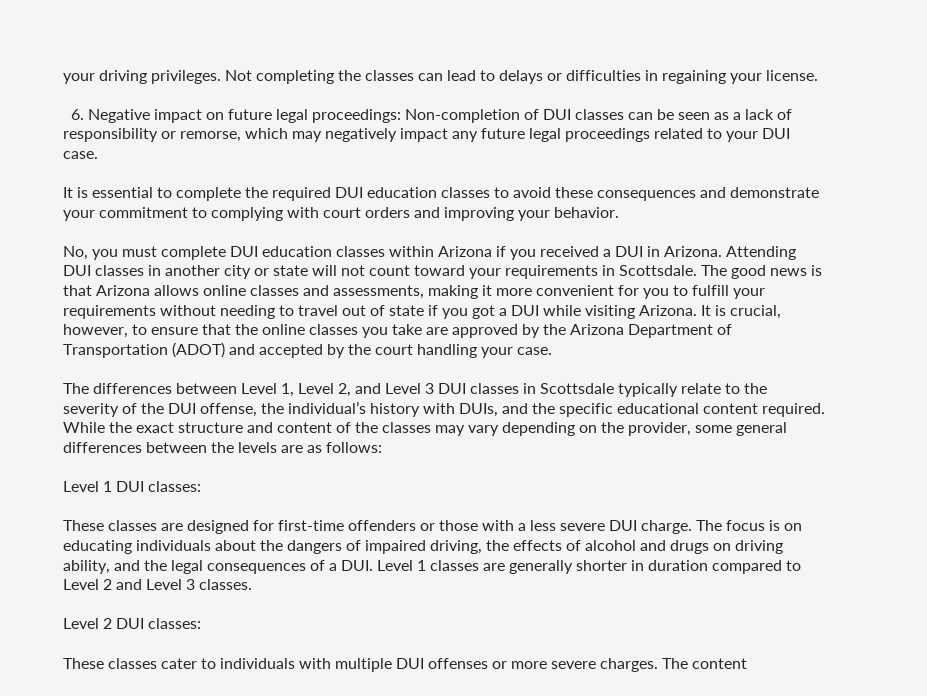your driving privileges. Not completing the classes can lead to delays or difficulties in regaining your license.

  6. Negative impact on future legal proceedings: Non-completion of DUI classes can be seen as a lack of responsibility or remorse, which may negatively impact any future legal proceedings related to your DUI case.

It is essential to complete the required DUI education classes to avoid these consequences and demonstrate your commitment to complying with court orders and improving your behavior.

No, you must complete DUI education classes within Arizona if you received a DUI in Arizona. Attending DUI classes in another city or state will not count toward your requirements in Scottsdale. The good news is that Arizona allows online classes and assessments, making it more convenient for you to fulfill your requirements without needing to travel out of state if you got a DUI while visiting Arizona. It is crucial, however, to ensure that the online classes you take are approved by the Arizona Department of Transportation (ADOT) and accepted by the court handling your case.

The differences between Level 1, Level 2, and Level 3 DUI classes in Scottsdale typically relate to the severity of the DUI offense, the individual’s history with DUIs, and the specific educational content required. While the exact structure and content of the classes may vary depending on the provider, some general differences between the levels are as follows:

Level 1 DUI classes:

These classes are designed for first-time offenders or those with a less severe DUI charge. The focus is on educating individuals about the dangers of impaired driving, the effects of alcohol and drugs on driving ability, and the legal consequences of a DUI. Level 1 classes are generally shorter in duration compared to Level 2 and Level 3 classes.

Level 2 DUI classes:

These classes cater to individuals with multiple DUI offenses or more severe charges. The content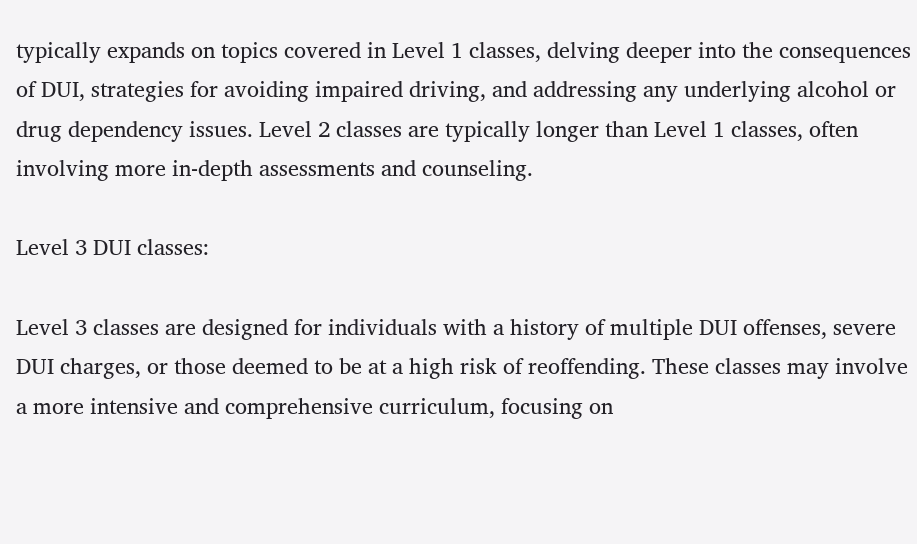typically expands on topics covered in Level 1 classes, delving deeper into the consequences of DUI, strategies for avoiding impaired driving, and addressing any underlying alcohol or drug dependency issues. Level 2 classes are typically longer than Level 1 classes, often involving more in-depth assessments and counseling.

Level 3 DUI classes:

Level 3 classes are designed for individuals with a history of multiple DUI offenses, severe DUI charges, or those deemed to be at a high risk of reoffending. These classes may involve a more intensive and comprehensive curriculum, focusing on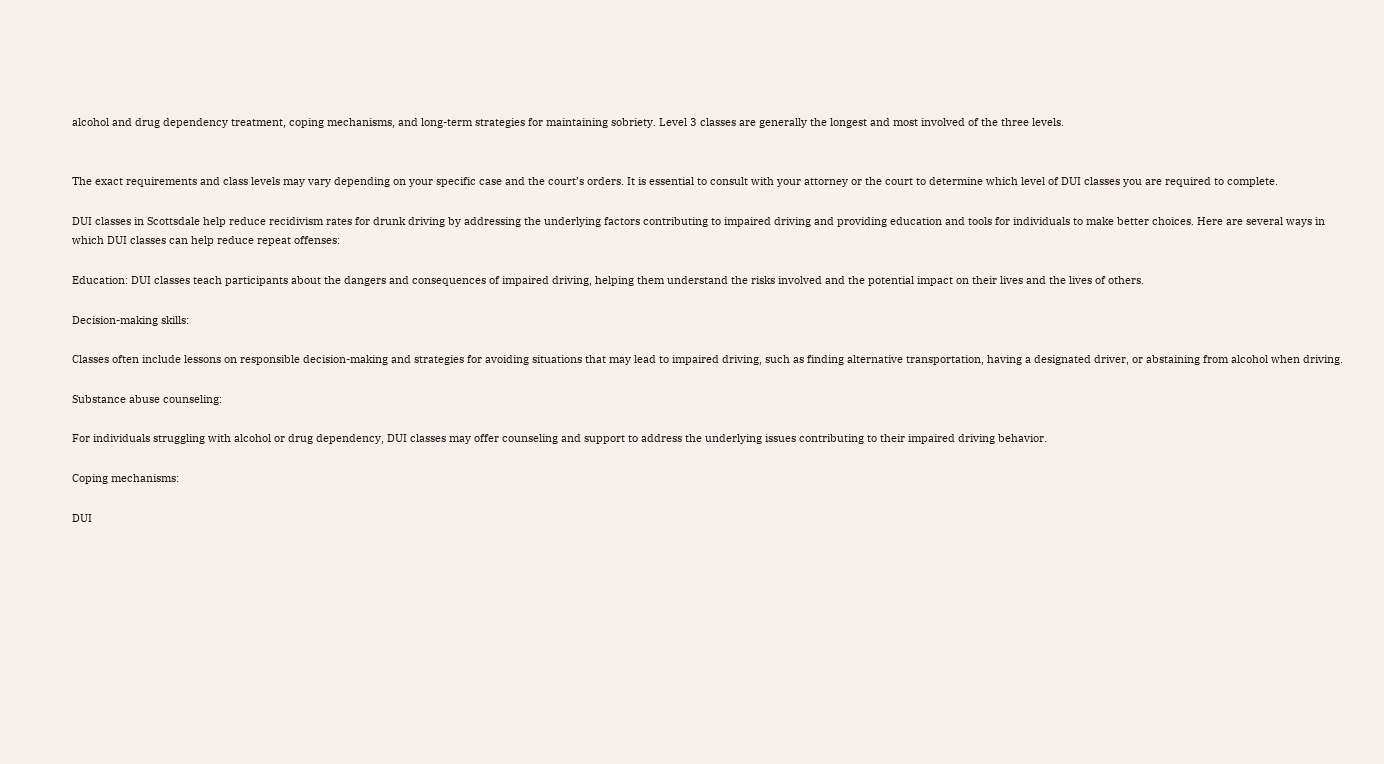alcohol and drug dependency treatment, coping mechanisms, and long-term strategies for maintaining sobriety. Level 3 classes are generally the longest and most involved of the three levels.


The exact requirements and class levels may vary depending on your specific case and the court’s orders. It is essential to consult with your attorney or the court to determine which level of DUI classes you are required to complete.

DUI classes in Scottsdale help reduce recidivism rates for drunk driving by addressing the underlying factors contributing to impaired driving and providing education and tools for individuals to make better choices. Here are several ways in which DUI classes can help reduce repeat offenses:

Education: DUI classes teach participants about the dangers and consequences of impaired driving, helping them understand the risks involved and the potential impact on their lives and the lives of others.

Decision-making skills:

Classes often include lessons on responsible decision-making and strategies for avoiding situations that may lead to impaired driving, such as finding alternative transportation, having a designated driver, or abstaining from alcohol when driving.

Substance abuse counseling:

For individuals struggling with alcohol or drug dependency, DUI classes may offer counseling and support to address the underlying issues contributing to their impaired driving behavior.

Coping mechanisms:

DUI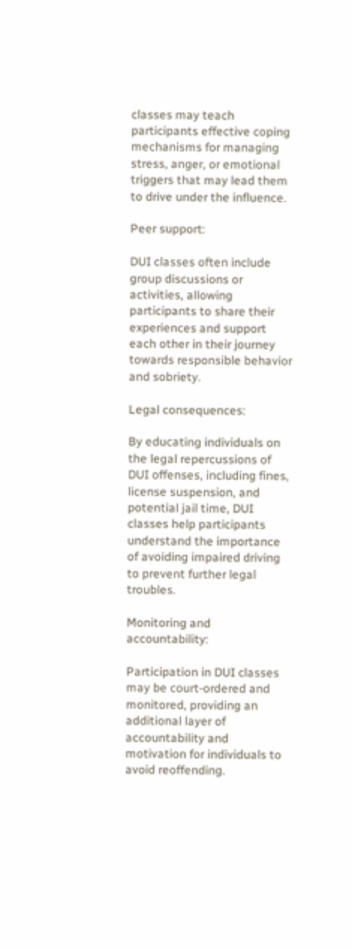classes may teach participants effective coping mechanisms for managing stress, anger, or emotional triggers that may lead them to drive under the influence.

Peer support:

DUI classes often include group discussions or activities, allowing participants to share their experiences and support each other in their journey towards responsible behavior and sobriety.

Legal consequences:

By educating individuals on the legal repercussions of DUI offenses, including fines, license suspension, and potential jail time, DUI classes help participants understand the importance of avoiding impaired driving to prevent further legal troubles.

Monitoring and accountability:

Participation in DUI classes may be court-ordered and monitored, providing an additional layer of accountability and motivation for individuals to avoid reoffending.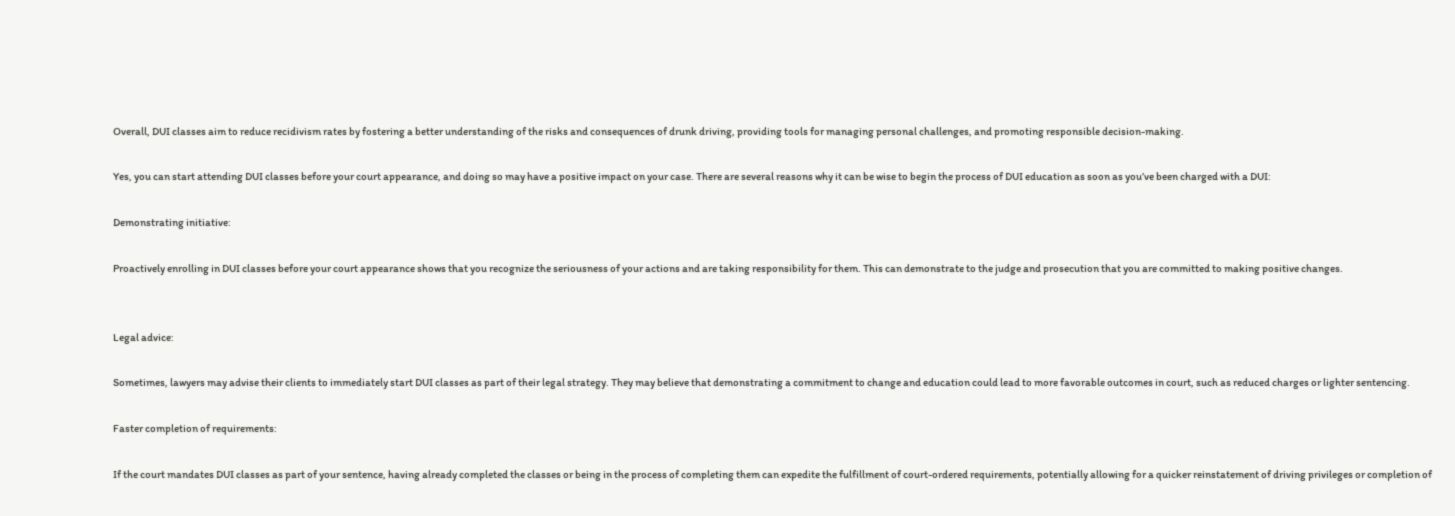Overall, DUI classes aim to reduce recidivism rates by fostering a better understanding of the risks and consequences of drunk driving, providing tools for managing personal challenges, and promoting responsible decision-making.

Yes, you can start attending DUI classes before your court appearance, and doing so may have a positive impact on your case. There are several reasons why it can be wise to begin the process of DUI education as soon as you’ve been charged with a DUI:

Demonstrating initiative:

Proactively enrolling in DUI classes before your court appearance shows that you recognize the seriousness of your actions and are taking responsibility for them. This can demonstrate to the judge and prosecution that you are committed to making positive changes.


Legal advice:

Sometimes, lawyers may advise their clients to immediately start DUI classes as part of their legal strategy. They may believe that demonstrating a commitment to change and education could lead to more favorable outcomes in court, such as reduced charges or lighter sentencing.

Faster completion of requirements:

If the court mandates DUI classes as part of your sentence, having already completed the classes or being in the process of completing them can expedite the fulfillment of court-ordered requirements, potentially allowing for a quicker reinstatement of driving privileges or completion of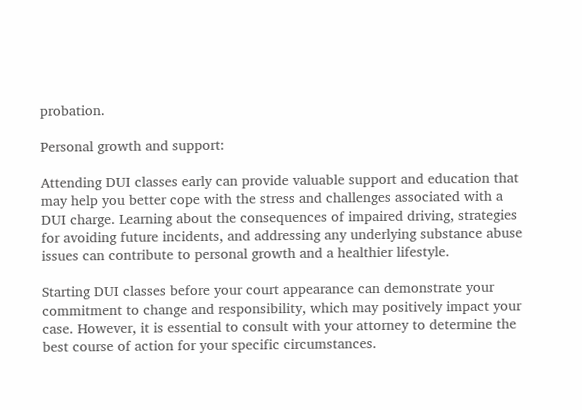probation.

Personal growth and support:

Attending DUI classes early can provide valuable support and education that may help you better cope with the stress and challenges associated with a DUI charge. Learning about the consequences of impaired driving, strategies for avoiding future incidents, and addressing any underlying substance abuse issues can contribute to personal growth and a healthier lifestyle.

Starting DUI classes before your court appearance can demonstrate your commitment to change and responsibility, which may positively impact your case. However, it is essential to consult with your attorney to determine the best course of action for your specific circumstances.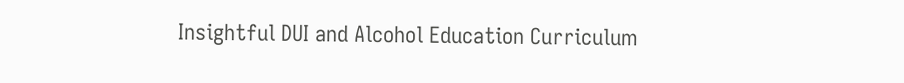Insightful DUI and Alcohol Education Curriculum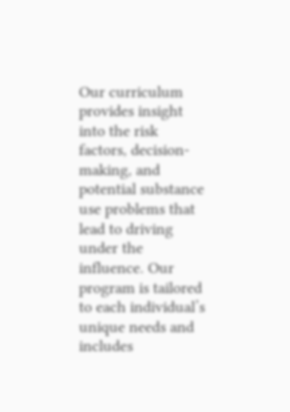Our curriculum provides insight into the risk factors, decision-making, and potential substance use problems that lead to driving under the influence. Our program is tailored to each individual’s unique needs and includes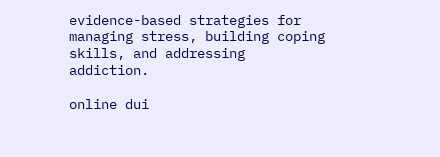evidence-based strategies for managing stress, building coping skills, and addressing addiction.

online dui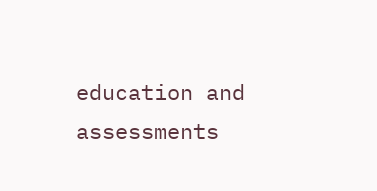education and assessments